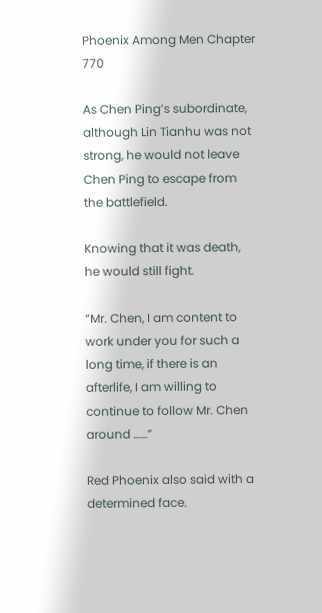Phoenix Among Men Chapter 770

As Chen Ping’s subordinate, although Lin Tianhu was not strong, he would not leave Chen Ping to escape from the battlefield.

Knowing that it was death, he would still fight.

“Mr. Chen, I am content to work under you for such a long time, if there is an afterlife, I am willing to continue to follow Mr. Chen around ……”

Red Phoenix also said with a determined face.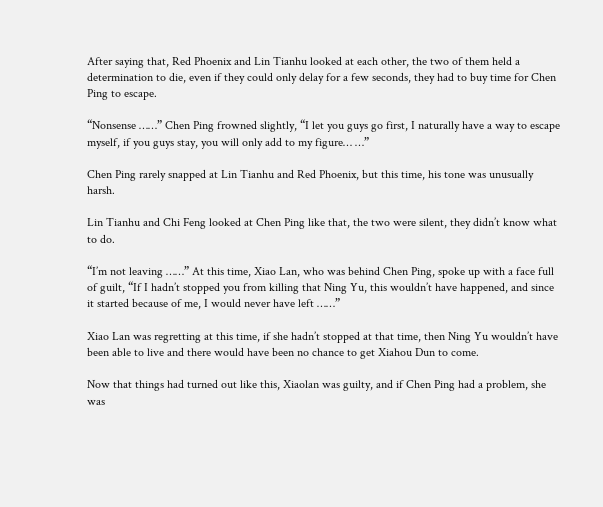After saying that, Red Phoenix and Lin Tianhu looked at each other, the two of them held a determination to die, even if they could only delay for a few seconds, they had to buy time for Chen Ping to escape.

“Nonsense ……” Chen Ping frowned slightly, “I let you guys go first, I naturally have a way to escape myself, if you guys stay, you will only add to my figure… …”

Chen Ping rarely snapped at Lin Tianhu and Red Phoenix, but this time, his tone was unusually harsh.

Lin Tianhu and Chi Feng looked at Chen Ping like that, the two were silent, they didn’t know what to do.

“I’m not leaving ……” At this time, Xiao Lan, who was behind Chen Ping, spoke up with a face full of guilt, “If I hadn’t stopped you from killing that Ning Yu, this wouldn’t have happened, and since it started because of me, I would never have left ……”

Xiao Lan was regretting at this time, if she hadn’t stopped at that time, then Ning Yu wouldn’t have been able to live and there would have been no chance to get Xiahou Dun to come.

Now that things had turned out like this, Xiaolan was guilty, and if Chen Ping had a problem, she was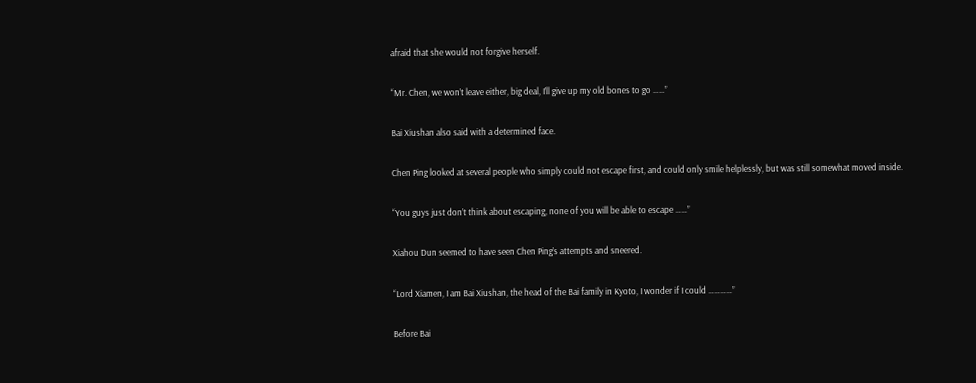afraid that she would not forgive herself.

“Mr. Chen, we won’t leave either, big deal, I’ll give up my old bones to go ……”

Bai Xiushan also said with a determined face.

Chen Ping looked at several people who simply could not escape first, and could only smile helplessly, but was still somewhat moved inside.

“You guys just don’t think about escaping, none of you will be able to escape ……”

Xiahou Dun seemed to have seen Chen Ping’s attempts and sneered.

“Lord Xiamen, I am Bai Xiushan, the head of the Bai family in Kyoto, I wonder if I could …………”

Before Bai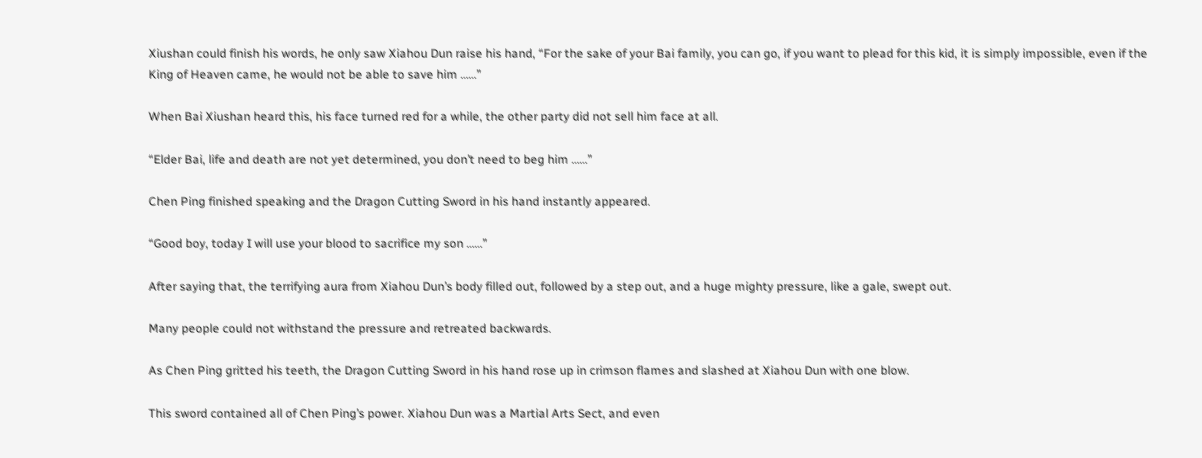Xiushan could finish his words, he only saw Xiahou Dun raise his hand, “For the sake of your Bai family, you can go, if you want to plead for this kid, it is simply impossible, even if the King of Heaven came, he would not be able to save him ……”

When Bai Xiushan heard this, his face turned red for a while, the other party did not sell him face at all.

“Elder Bai, life and death are not yet determined, you don’t need to beg him ……”

Chen Ping finished speaking and the Dragon Cutting Sword in his hand instantly appeared.

“Good boy, today I will use your blood to sacrifice my son ……”

After saying that, the terrifying aura from Xiahou Dun’s body filled out, followed by a step out, and a huge mighty pressure, like a gale, swept out.

Many people could not withstand the pressure and retreated backwards.

As Chen Ping gritted his teeth, the Dragon Cutting Sword in his hand rose up in crimson flames and slashed at Xiahou Dun with one blow.

This sword contained all of Chen Ping’s power. Xiahou Dun was a Martial Arts Sect, and even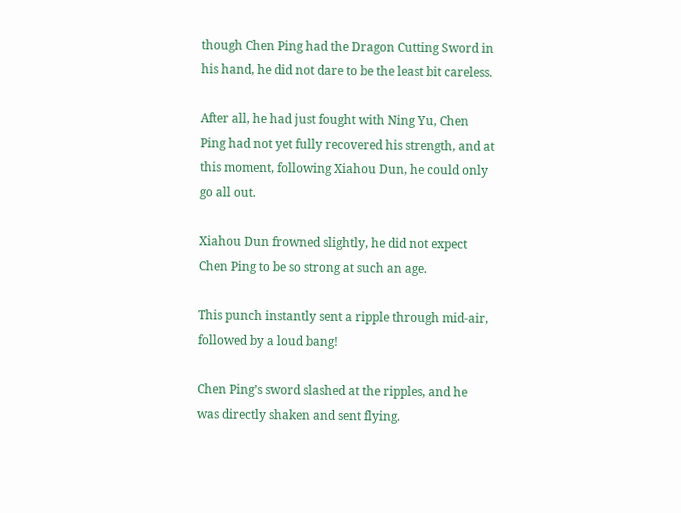though Chen Ping had the Dragon Cutting Sword in his hand, he did not dare to be the least bit careless.

After all, he had just fought with Ning Yu, Chen Ping had not yet fully recovered his strength, and at this moment, following Xiahou Dun, he could only go all out.

Xiahou Dun frowned slightly, he did not expect Chen Ping to be so strong at such an age.

This punch instantly sent a ripple through mid-air, followed by a loud bang!

Chen Ping’s sword slashed at the ripples, and he was directly shaken and sent flying.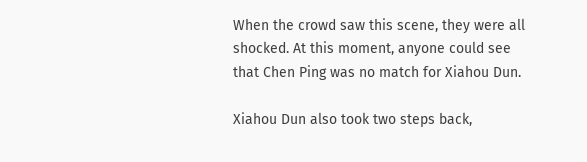When the crowd saw this scene, they were all shocked. At this moment, anyone could see that Chen Ping was no match for Xiahou Dun.

Xiahou Dun also took two steps back,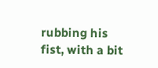rubbing his fist, with a bit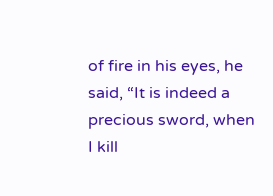of fire in his eyes, he said, “It is indeed a precious sword, when I kill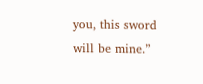you, this sword will be mine.”